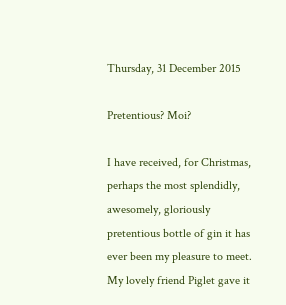Thursday, 31 December 2015

Pretentious? Moi?

I have received, for Christmas, perhaps the most splendidly, awesomely, gloriously pretentious bottle of gin it has ever been my pleasure to meet. My lovely friend Piglet gave it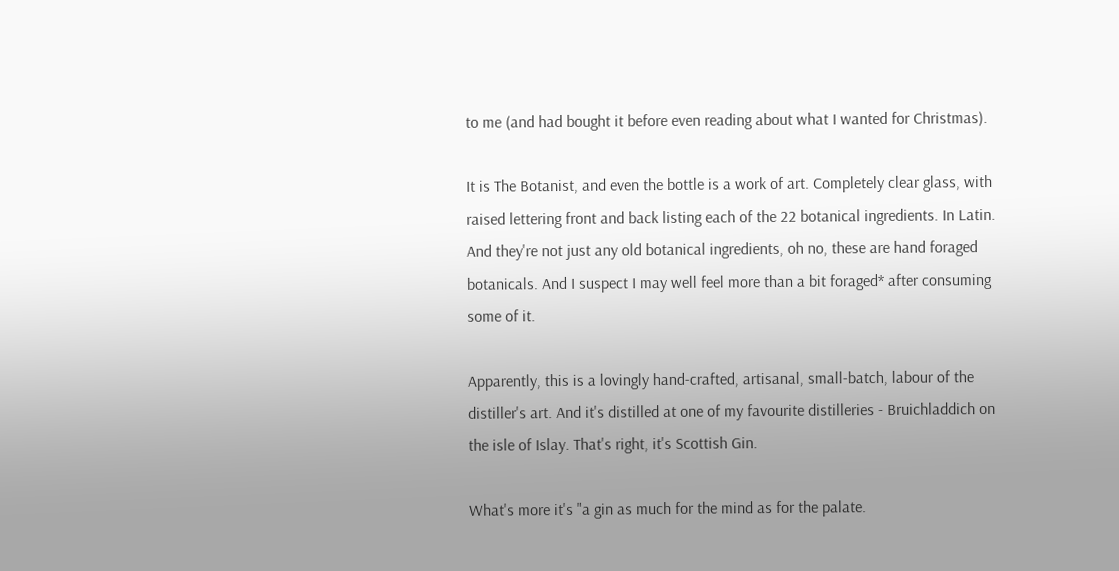to me (and had bought it before even reading about what I wanted for Christmas).

It is The Botanist, and even the bottle is a work of art. Completely clear glass, with raised lettering front and back listing each of the 22 botanical ingredients. In Latin. And they're not just any old botanical ingredients, oh no, these are hand foraged botanicals. And I suspect I may well feel more than a bit foraged* after consuming some of it.

Apparently, this is a lovingly hand-crafted, artisanal, small-batch, labour of the distiller's art. And it's distilled at one of my favourite distilleries - Bruichladdich on the isle of Islay. That's right, it's Scottish Gin.

What's more it's "a gin as much for the mind as for the palate.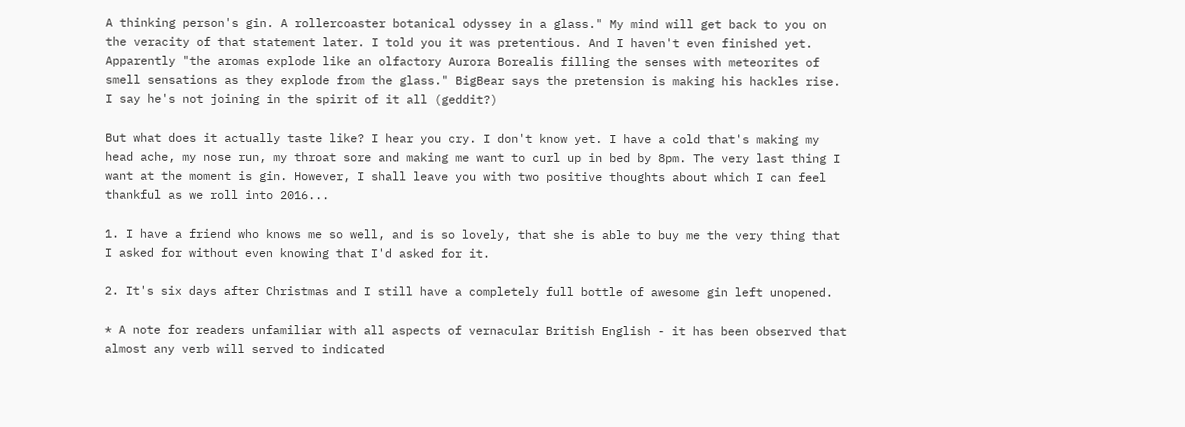A thinking person's gin. A rollercoaster botanical odyssey in a glass." My mind will get back to you on the veracity of that statement later. I told you it was pretentious. And I haven't even finished yet. Apparently "the aromas explode like an olfactory Aurora Borealis filling the senses with meteorites of smell sensations as they explode from the glass." BigBear says the pretension is making his hackles rise. I say he's not joining in the spirit of it all (geddit?)

But what does it actually taste like? I hear you cry. I don't know yet. I have a cold that's making my head ache, my nose run, my throat sore and making me want to curl up in bed by 8pm. The very last thing I want at the moment is gin. However, I shall leave you with two positive thoughts about which I can feel thankful as we roll into 2016...

1. I have a friend who knows me so well, and is so lovely, that she is able to buy me the very thing that I asked for without even knowing that I'd asked for it.

2. It's six days after Christmas and I still have a completely full bottle of awesome gin left unopened.

* A note for readers unfamiliar with all aspects of vernacular British English - it has been observed that almost any verb will served to indicated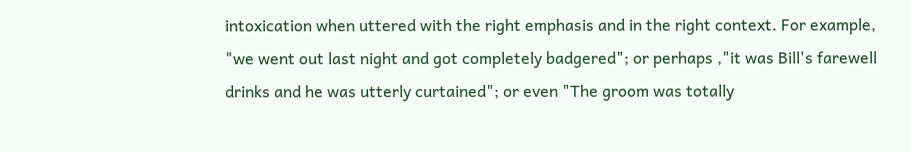intoxication when uttered with the right emphasis and in the right context. For example, "we went out last night and got completely badgered"; or perhaps ,"it was Bill's farewell drinks and he was utterly curtained"; or even "The groom was totally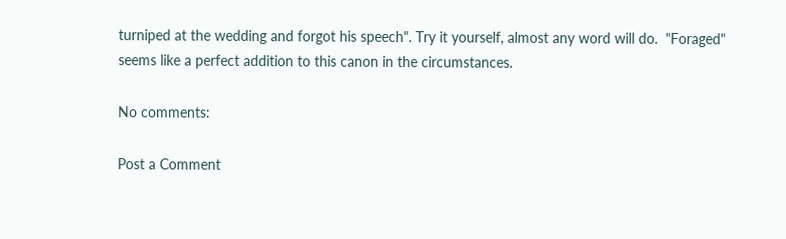turniped at the wedding and forgot his speech". Try it yourself, almost any word will do.  "Foraged" seems like a perfect addition to this canon in the circumstances.

No comments:

Post a Comment